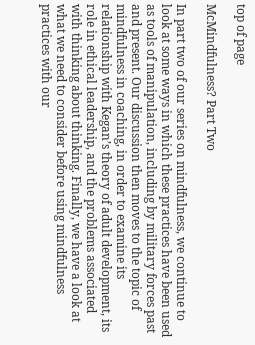top of page

McMindfulness? Part Two

In part two of our series on mindfulness, we continue to look at some ways in which these practices have been used as tools of manipulation, including by military forces past and present. Our discussion then moves to the topic of mindfulness in coaching, in order to examine its relationship with Kegan’s theory of adult development, its role in ethical leadership, and the problems associated with thinking about thinking. Finally, we have a look at what we need to consider before using mindfulness practices with our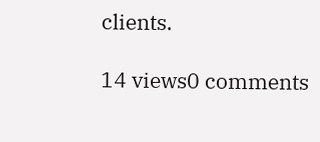clients.

14 views0 comments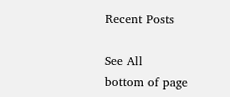Recent Posts

See All
bottom of page